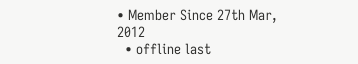• Member Since 27th Mar, 2012
  • offline last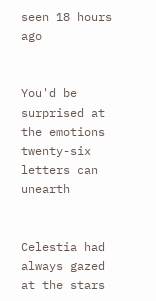seen 18 hours ago


You'd be surprised at the emotions twenty-six letters can unearth


Celestia had always gazed at the stars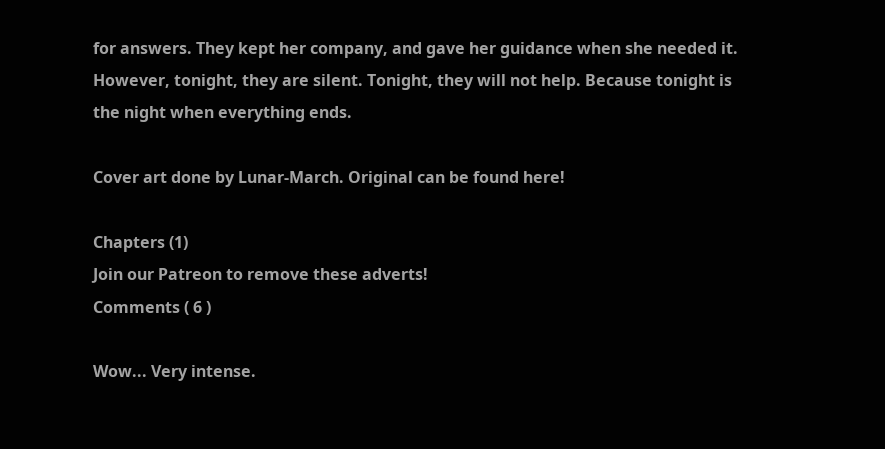for answers. They kept her company, and gave her guidance when she needed it. However, tonight, they are silent. Tonight, they will not help. Because tonight is the night when everything ends.

Cover art done by Lunar-March. Original can be found here!

Chapters (1)
Join our Patreon to remove these adverts!
Comments ( 6 )

Wow... Very intense.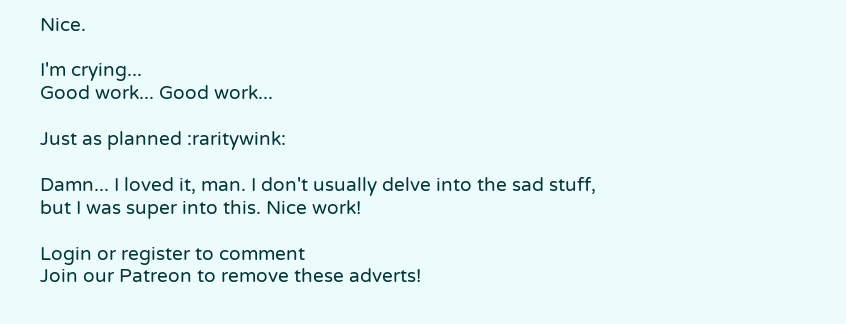Nice.

I'm crying...
Good work... Good work...

Just as planned :raritywink:

Damn... I loved it, man. I don't usually delve into the sad stuff, but I was super into this. Nice work!

Login or register to comment
Join our Patreon to remove these adverts!